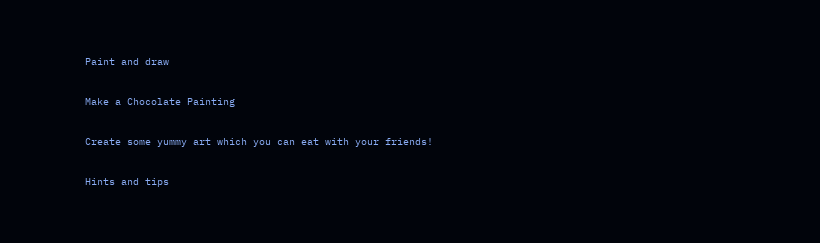Paint and draw

Make a Chocolate Painting

Create some yummy art which you can eat with your friends!

Hints and tips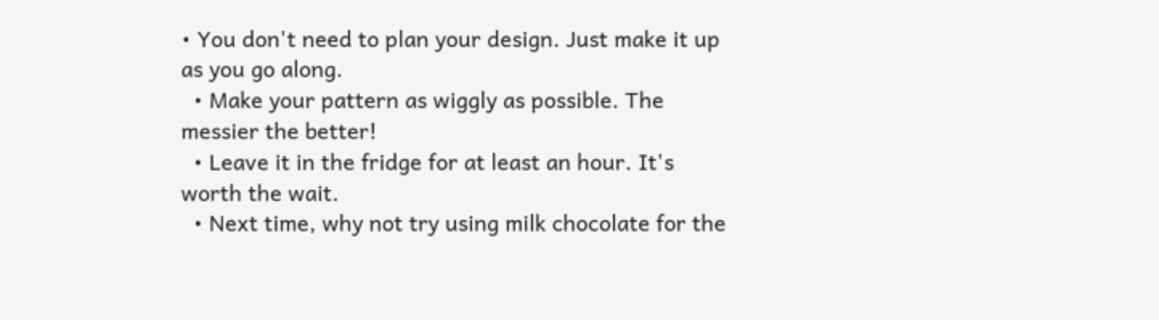• You don't need to plan your design. Just make it up as you go along.
  • Make your pattern as wiggly as possible. The messier the better!
  • Leave it in the fridge for at least an hour. It's worth the wait.
  • Next time, why not try using milk chocolate for the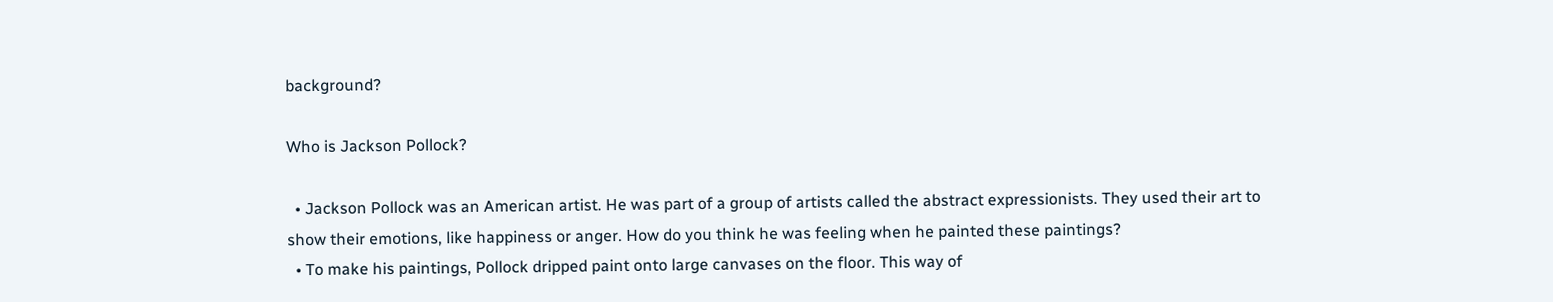background?

Who is Jackson Pollock?

  • Jackson Pollock was an American artist. He was part of a group of artists called the abstract expressionists. They used their art to show their emotions, like happiness or anger. How do you think he was feeling when he painted these paintings?
  • To make his paintings, Pollock dripped paint onto large canvases on the floor. This way of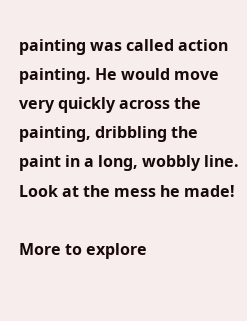painting was called action painting. He would move very quickly across the painting, dribbling the paint in a long, wobbly line. Look at the mess he made!

More to explore